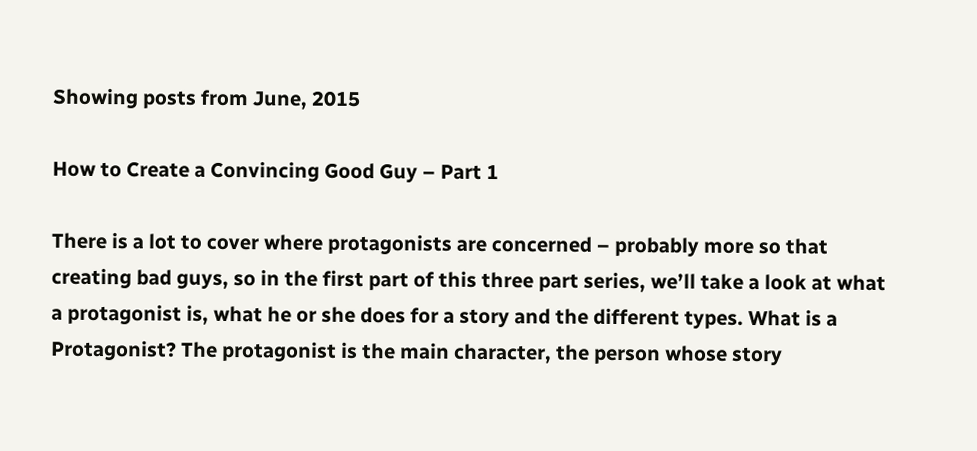Showing posts from June, 2015

How to Create a Convincing Good Guy – Part 1

There is a lot to cover where protagonists are concerned – probably more so that creating bad guys, so in the first part of this three part series, we’ll take a look at what a protagonist is, what he or she does for a story and the different types. What is a Protagonist? The protagonist is the main character, the person whose story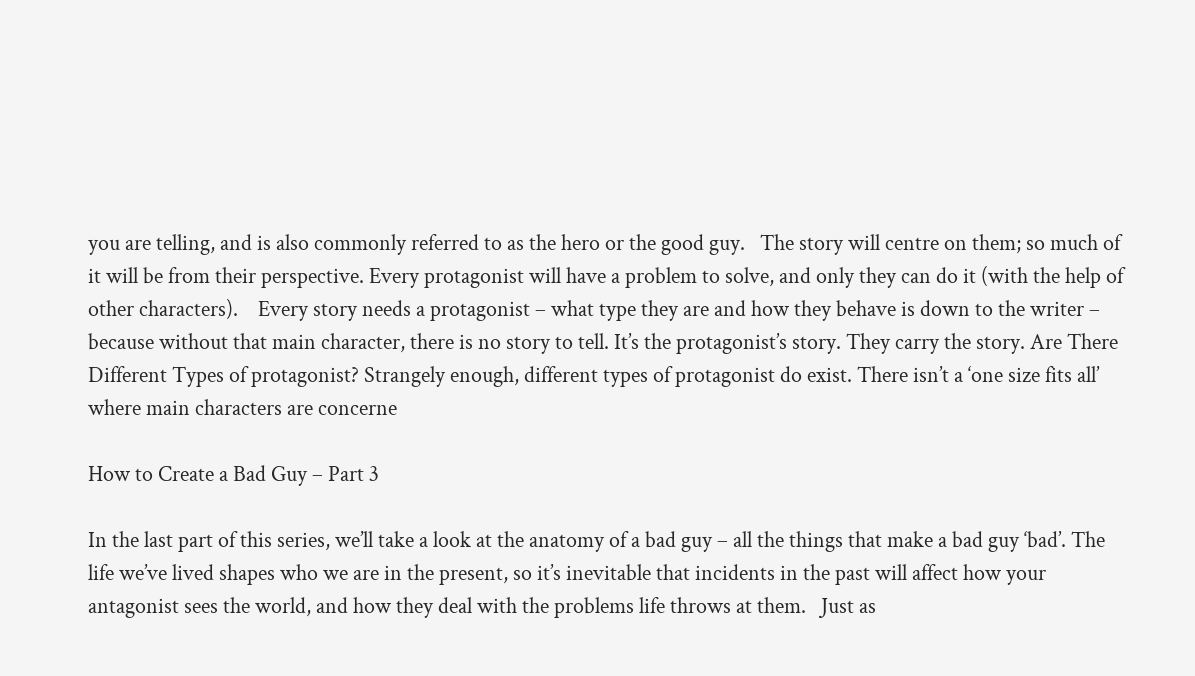you are telling, and is also commonly referred to as the hero or the good guy.   The story will centre on them; so much of it will be from their perspective. Every protagonist will have a problem to solve, and only they can do it (with the help of other characters).    Every story needs a protagonist – what type they are and how they behave is down to the writer – because without that main character, there is no story to tell. It’s the protagonist’s story. They carry the story. Are There Different Types of protagonist? Strangely enough, different types of protagonist do exist. There isn’t a ‘one size fits all’ where main characters are concerne

How to Create a Bad Guy – Part 3

In the last part of this series, we’ll take a look at the anatomy of a bad guy – all the things that make a bad guy ‘bad’. The life we’ve lived shapes who we are in the present, so it’s inevitable that incidents in the past will affect how your antagonist sees the world, and how they deal with the problems life throws at them.   Just as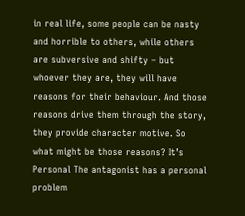in real life, some people can be nasty and horrible to others, while others are subversive and shifty – but whoever they are, they will have reasons for their behaviour. And those reasons drive them through the story, they provide character motive. So what might be those reasons? It’s Personal The antagonist has a personal problem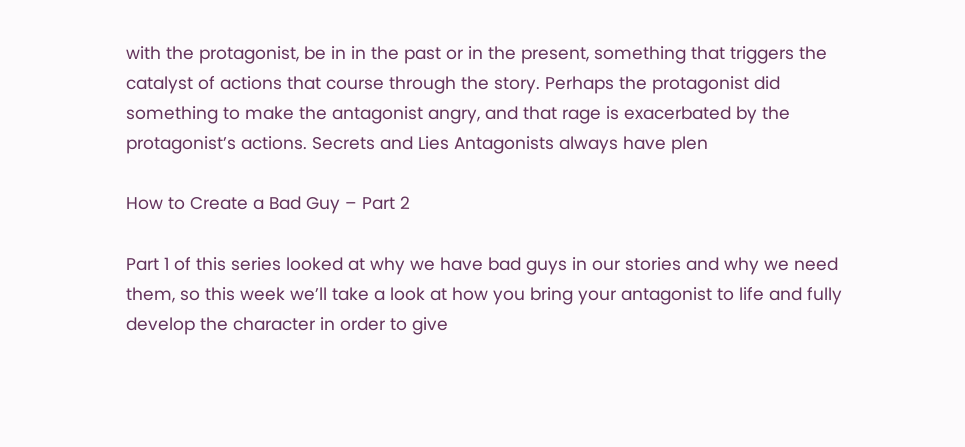with the protagonist, be in in the past or in the present, something that triggers the catalyst of actions that course through the story. Perhaps the protagonist did something to make the antagonist angry, and that rage is exacerbated by the protagonist’s actions. Secrets and Lies Antagonists always have plen

How to Create a Bad Guy – Part 2

Part 1 of this series looked at why we have bad guys in our stories and why we need them, so this week we’ll take a look at how you bring your antagonist to life and fully develop the character in order to give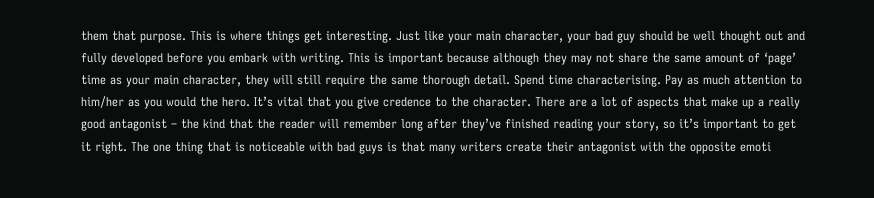them that purpose. This is where things get interesting. Just like your main character, your bad guy should be well thought out and fully developed before you embark with writing. This is important because although they may not share the same amount of ‘page’ time as your main character, they will still require the same thorough detail. Spend time characterising. Pay as much attention to him/her as you would the hero. It’s vital that you give credence to the character. There are a lot of aspects that make up a really good antagonist – the kind that the reader will remember long after they’ve finished reading your story, so it’s important to get it right. The one thing that is noticeable with bad guys is that many writers create their antagonist with the opposite emoti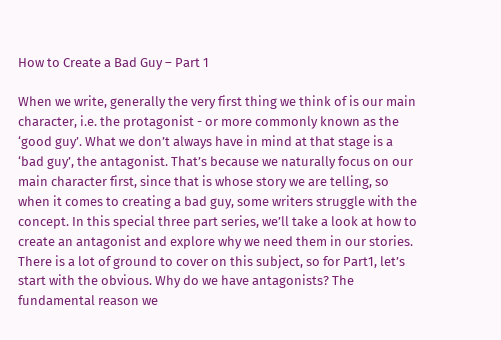How to Create a Bad Guy – Part 1

When we write, generally the very first thing we think of is our main character, i.e. the protagonist - or more commonly known as the ‘good guy’. What we don’t always have in mind at that stage is a ‘bad guy’, the antagonist. That’s because we naturally focus on our main character first, since that is whose story we are telling, so when it comes to creating a bad guy, some writers struggle with the concept. In this special three part series, we’ll take a look at how to create an antagonist and explore why we need them in our stories. There is a lot of ground to cover on this subject, so for Part1, let’s start with the obvious. Why do we have antagonists? The fundamental reason we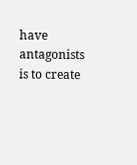have antagonists is to create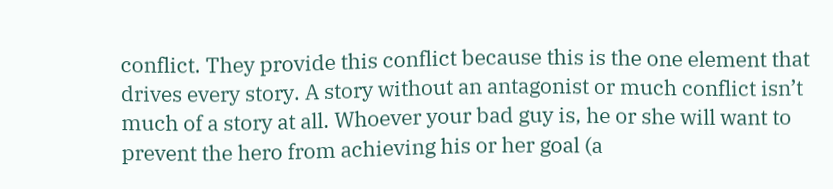conflict. They provide this conflict because this is the one element that drives every story. A story without an antagonist or much conflict isn’t much of a story at all. Whoever your bad guy is, he or she will want to prevent the hero from achieving his or her goal (a